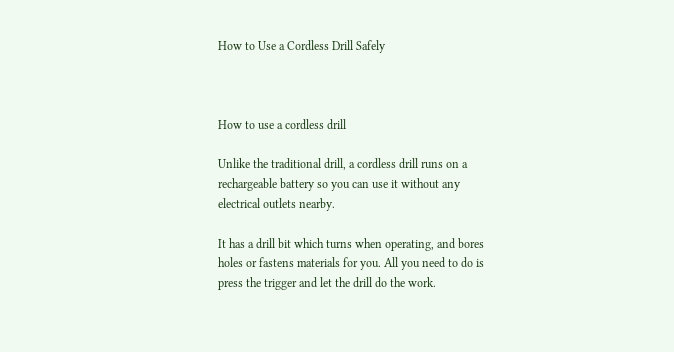How to Use a Cordless Drill Safely



How to use a cordless drill

Unlike the traditional drill, a cordless drill runs on a rechargeable battery so you can use it without any electrical outlets nearby.

It has a drill bit which turns when operating, and bores holes or fastens materials for you. All you need to do is press the trigger and let the drill do the work.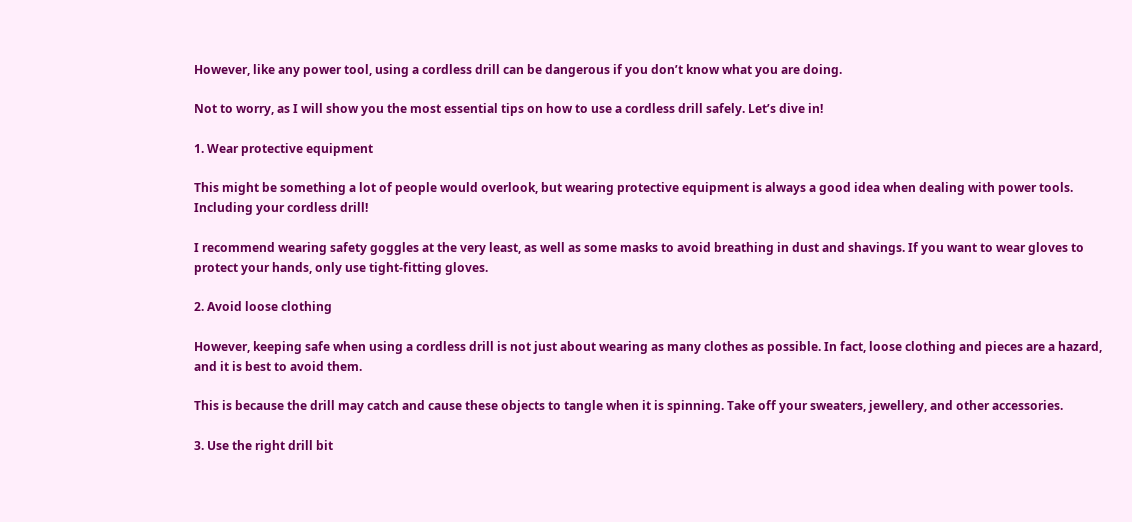However, like any power tool, using a cordless drill can be dangerous if you don’t know what you are doing.

Not to worry, as I will show you the most essential tips on how to use a cordless drill safely. Let’s dive in!

1. Wear protective equipment

This might be something a lot of people would overlook, but wearing protective equipment is always a good idea when dealing with power tools. Including your cordless drill!

I recommend wearing safety goggles at the very least, as well as some masks to avoid breathing in dust and shavings. If you want to wear gloves to protect your hands, only use tight-fitting gloves.

2. Avoid loose clothing

However, keeping safe when using a cordless drill is not just about wearing as many clothes as possible. In fact, loose clothing and pieces are a hazard, and it is best to avoid them.

This is because the drill may catch and cause these objects to tangle when it is spinning. Take off your sweaters, jewellery, and other accessories.

3. Use the right drill bit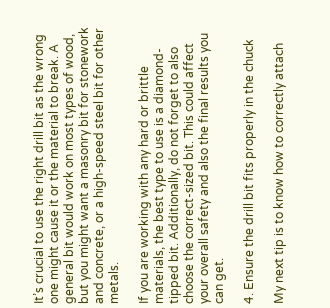It’s crucial to use the right drill bit as the wrong one might cause it or the material to break. A general bit would work on most types of wood, but you might want a masonry bit for stonework and concrete, or a high-speed steel bit for other metals.

If you are working with any hard or brittle materials, the best type to use is a diamond-tipped bit. Additionally, do not forget to also choose the correct-sized bit. This could affect your overall safety and also the final results you can get.

4. Ensure the drill bit fits properly in the chuck

My next tip is to know how to correctly attach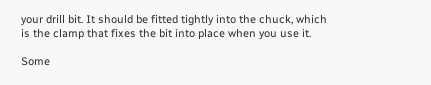your drill bit. It should be fitted tightly into the chuck, which is the clamp that fixes the bit into place when you use it.

Some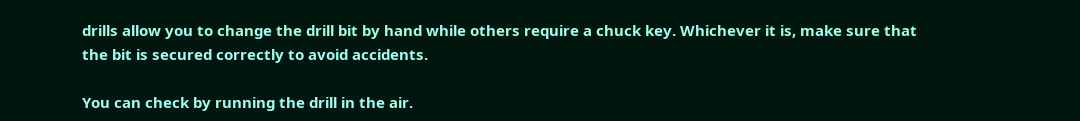drills allow you to change the drill bit by hand while others require a chuck key. Whichever it is, make sure that the bit is secured correctly to avoid accidents.

You can check by running the drill in the air.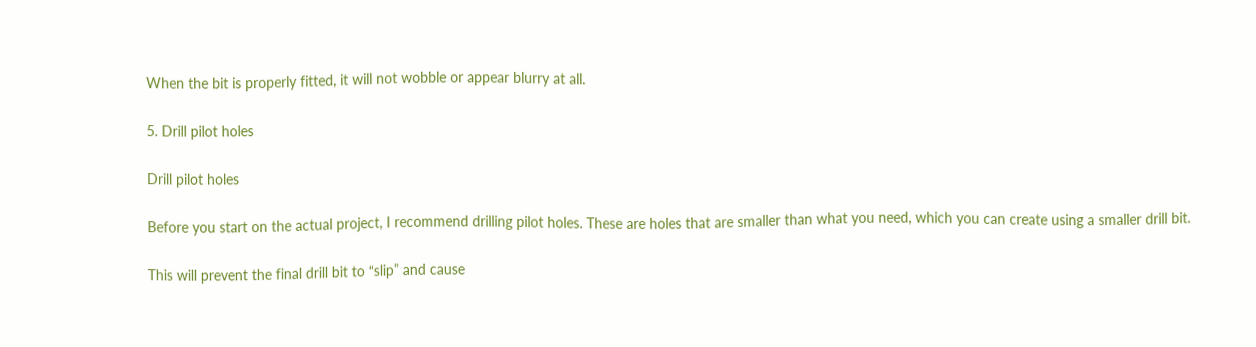When the bit is properly fitted, it will not wobble or appear blurry at all.

5. Drill pilot holes

Drill pilot holes

Before you start on the actual project, I recommend drilling pilot holes. These are holes that are smaller than what you need, which you can create using a smaller drill bit.

This will prevent the final drill bit to “slip” and cause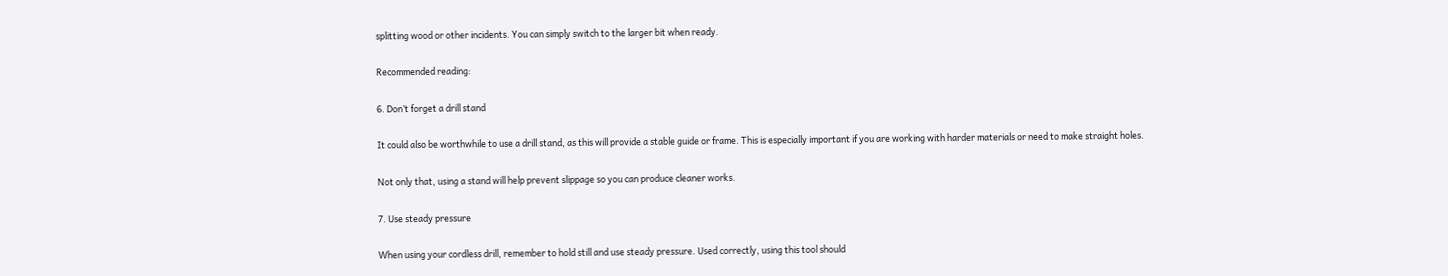splitting wood or other incidents. You can simply switch to the larger bit when ready.

Recommended reading:

6. Don’t forget a drill stand

It could also be worthwhile to use a drill stand, as this will provide a stable guide or frame. This is especially important if you are working with harder materials or need to make straight holes.

Not only that, using a stand will help prevent slippage so you can produce cleaner works.

7. Use steady pressure

When using your cordless drill, remember to hold still and use steady pressure. Used correctly, using this tool should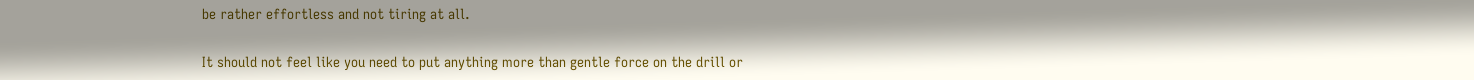be rather effortless and not tiring at all.

It should not feel like you need to put anything more than gentle force on the drill or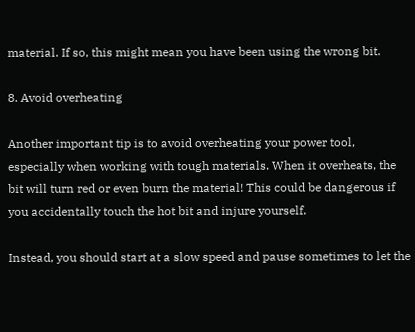material. If so, this might mean you have been using the wrong bit.

8. Avoid overheating

Another important tip is to avoid overheating your power tool, especially when working with tough materials. When it overheats, the bit will turn red or even burn the material! This could be dangerous if you accidentally touch the hot bit and injure yourself.

Instead, you should start at a slow speed and pause sometimes to let the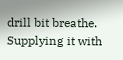drill bit breathe. Supplying it with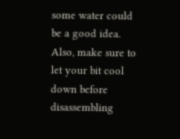some water could be a good idea. Also, make sure to let your bit cool down before disassembling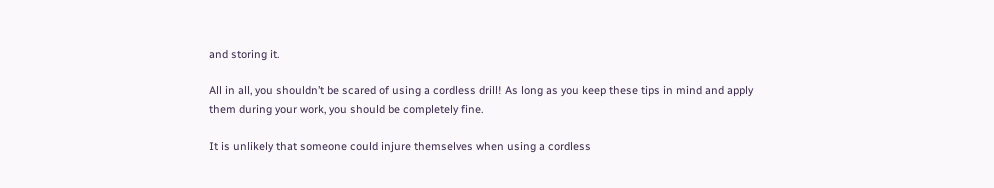and storing it.

All in all, you shouldn’t be scared of using a cordless drill! As long as you keep these tips in mind and apply them during your work, you should be completely fine.

It is unlikely that someone could injure themselves when using a cordless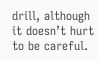drill, although it doesn’t hurt to be careful.